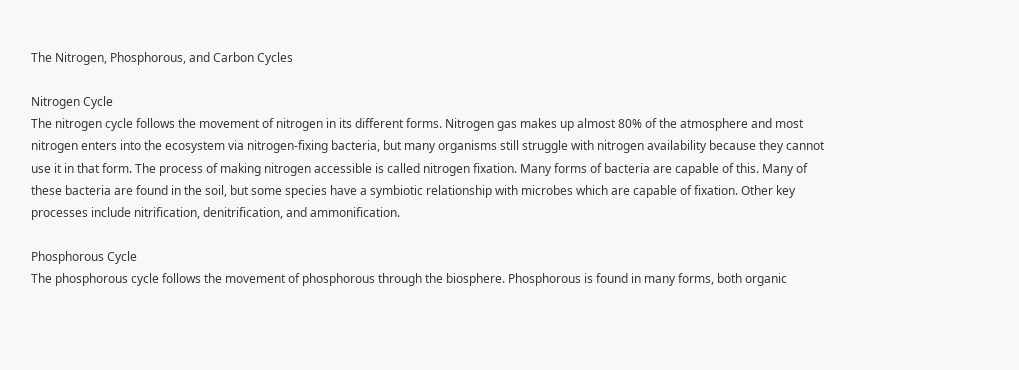The Nitrogen, Phosphorous, and Carbon Cycles

Nitrogen Cycle
The nitrogen cycle follows the movement of nitrogen in its different forms. Nitrogen gas makes up almost 80% of the atmosphere and most nitrogen enters into the ecosystem via nitrogen-fixing bacteria, but many organisms still struggle with nitrogen availability because they cannot use it in that form. The process of making nitrogen accessible is called nitrogen fixation. Many forms of bacteria are capable of this. Many of these bacteria are found in the soil, but some species have a symbiotic relationship with microbes which are capable of fixation. Other key processes include nitrification, denitrification, and ammonification.

Phosphorous Cycle
The phosphorous cycle follows the movement of phosphorous through the biosphere. Phosphorous is found in many forms, both organic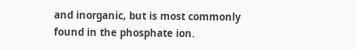and inorganic, but is most commonly found in the phosphate ion.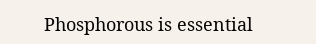Phosphorous is essential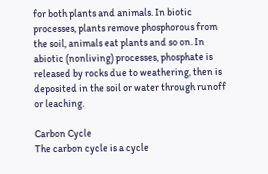for both plants and animals. In biotic processes, plants remove phosphorous from the soil, animals eat plants and so on. In abiotic (nonliving) processes, phosphate is released by rocks due to weathering, then is deposited in the soil or water through runoff or leaching.

Carbon Cycle
The carbon cycle is a cycle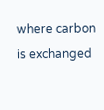where carbon is exchanged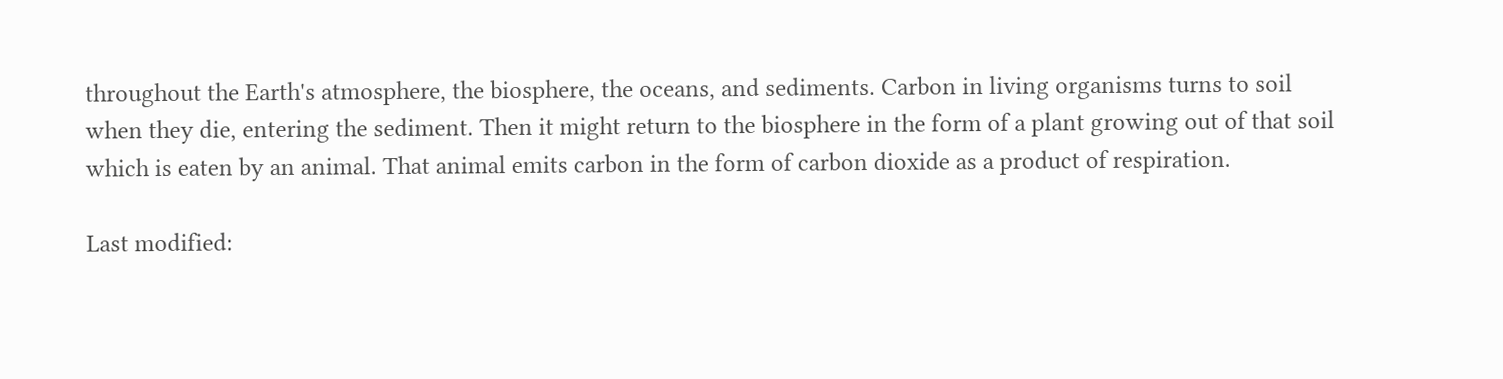throughout the Earth's atmosphere, the biosphere, the oceans, and sediments. Carbon in living organisms turns to soil when they die, entering the sediment. Then it might return to the biosphere in the form of a plant growing out of that soil which is eaten by an animal. That animal emits carbon in the form of carbon dioxide as a product of respiration.

Last modified: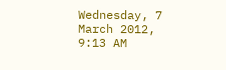Wednesday, 7 March 2012, 9:13 AM